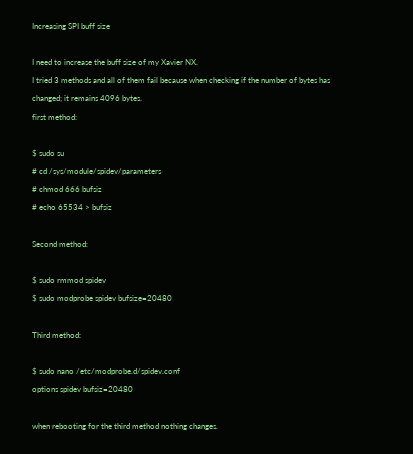Increasing SPI buff size

I need to increase the buff size of my Xavier NX.
I tried 3 methods and all of them fail because when checking if the number of bytes has changed; it remains 4096 bytes.
first method:

$ sudo su
# cd /sys/module/spidev/parameters
# chmod 666 bufsiz
# echo 65534 > bufsiz

Second method:

$ sudo rmmod spidev
$ sudo modprobe spidev bufsize=20480

Third method:

$ sudo nano /etc/modprobe.d/spidev.conf
options spidev bufsiz=20480

when rebooting for the third method nothing changes.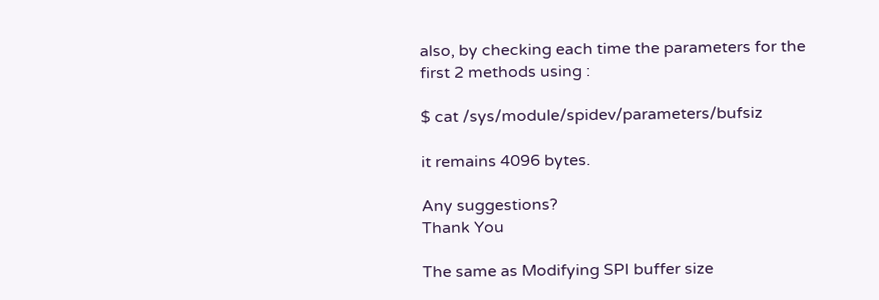also, by checking each time the parameters for the first 2 methods using :

$ cat /sys/module/spidev/parameters/bufsiz

it remains 4096 bytes.

Any suggestions?
Thank You

The same as Modifying SPI buffer size